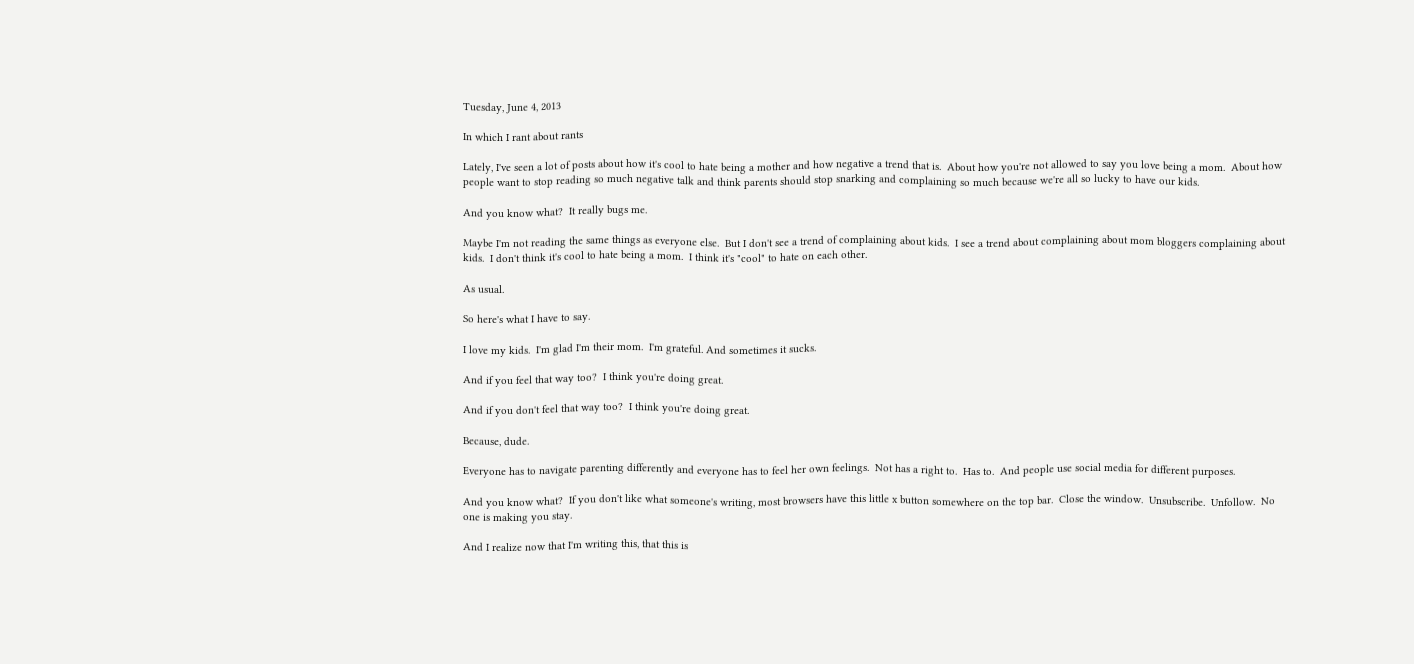Tuesday, June 4, 2013

In which I rant about rants

Lately, I've seen a lot of posts about how it's cool to hate being a mother and how negative a trend that is.  About how you're not allowed to say you love being a mom.  About how people want to stop reading so much negative talk and think parents should stop snarking and complaining so much because we're all so lucky to have our kids.

And you know what?  It really bugs me.

Maybe I'm not reading the same things as everyone else.  But I don't see a trend of complaining about kids.  I see a trend about complaining about mom bloggers complaining about kids.  I don't think it's cool to hate being a mom.  I think it's "cool" to hate on each other.

As usual.

So here's what I have to say.

I love my kids.  I'm glad I'm their mom.  I'm grateful. And sometimes it sucks.

And if you feel that way too?  I think you're doing great.

And if you don't feel that way too?  I think you're doing great.

Because, dude.

Everyone has to navigate parenting differently and everyone has to feel her own feelings.  Not has a right to.  Has to.  And people use social media for different purposes.

And you know what?  If you don't like what someone's writing, most browsers have this little x button somewhere on the top bar.  Close the window.  Unsubscribe.  Unfollow.  No one is making you stay.

And I realize now that I'm writing this, that this is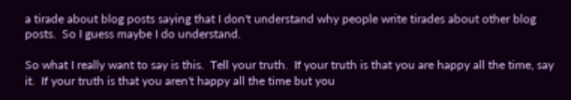a tirade about blog posts saying that I don't understand why people write tirades about other blog posts.  So I guess maybe I do understand.

So what I really want to say is this.  Tell your truth.  If your truth is that you are happy all the time, say it.  If your truth is that you aren't happy all the time but you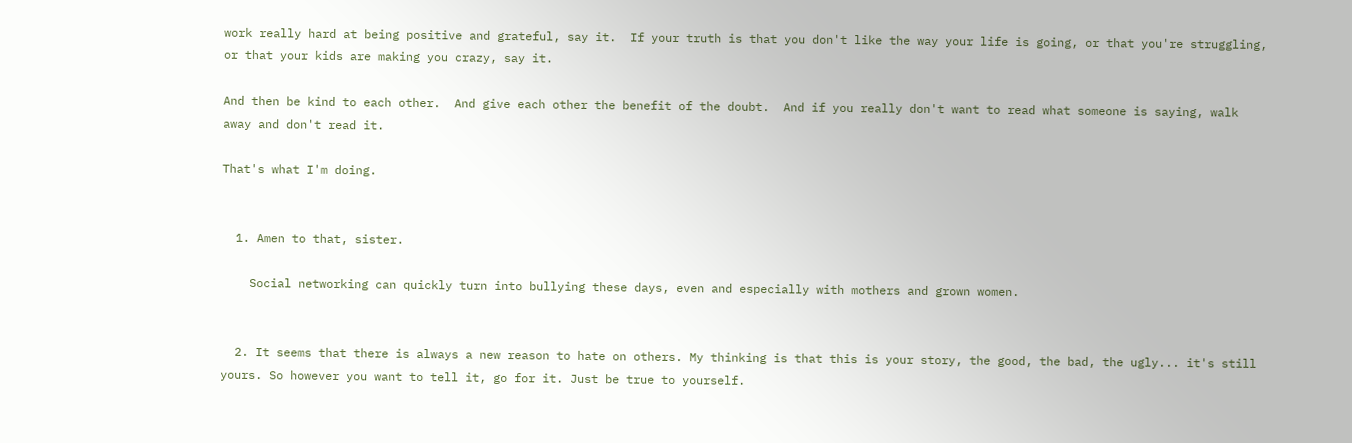work really hard at being positive and grateful, say it.  If your truth is that you don't like the way your life is going, or that you're struggling, or that your kids are making you crazy, say it.

And then be kind to each other.  And give each other the benefit of the doubt.  And if you really don't want to read what someone is saying, walk away and don't read it.

That's what I'm doing.


  1. Amen to that, sister.

    Social networking can quickly turn into bullying these days, even and especially with mothers and grown women.


  2. It seems that there is always a new reason to hate on others. My thinking is that this is your story, the good, the bad, the ugly... it's still yours. So however you want to tell it, go for it. Just be true to yourself.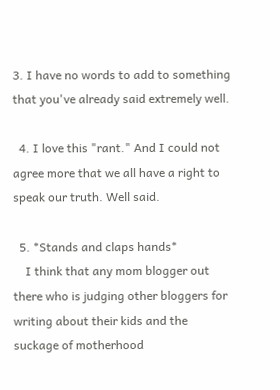3. I have no words to add to something that you've already said extremely well.

  4. I love this "rant." And I could not agree more that we all have a right to speak our truth. Well said.

  5. *Stands and claps hands*
    I think that any mom blogger out there who is judging other bloggers for writing about their kids and the suckage of motherhood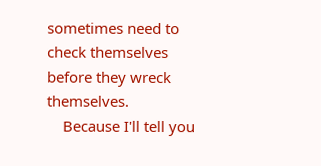sometimes need to check themselves before they wreck themselves.
    Because I'll tell you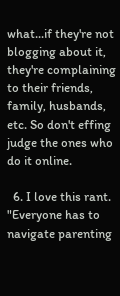what...if they're not blogging about it, they're complaining to their friends, family, husbands, etc. So don't effing judge the ones who do it online.

  6. I love this rant. "Everyone has to navigate parenting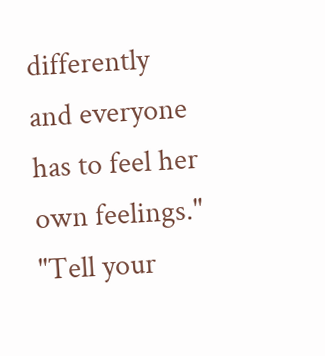differently and everyone has to feel her own feelings." "Tell your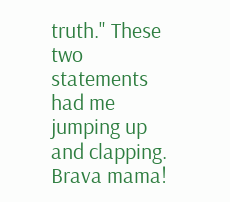truth." These two statements had me jumping up and clapping. Brava mama!